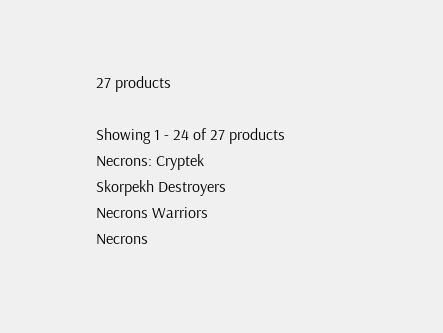27 products

Showing 1 - 24 of 27 products
Necrons: Cryptek
Skorpekh Destroyers
Necrons Warriors
Necrons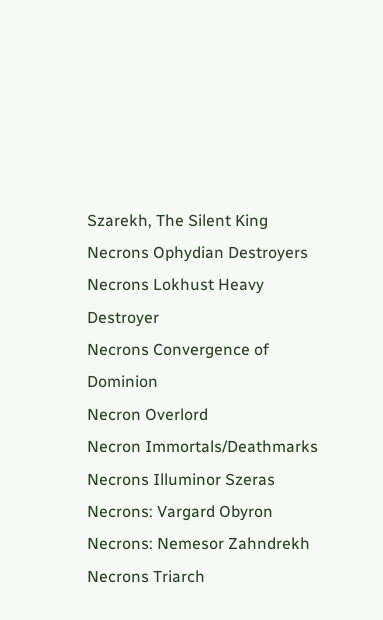Szarekh, The Silent King
Necrons Ophydian Destroyers
Necrons Lokhust Heavy Destroyer
Necrons Convergence of Dominion
Necron Overlord
Necron Immortals/Deathmarks
Necrons Illuminor Szeras
Necrons: Vargard Obyron
Necrons: Nemesor Zahndrekh
Necrons Triarch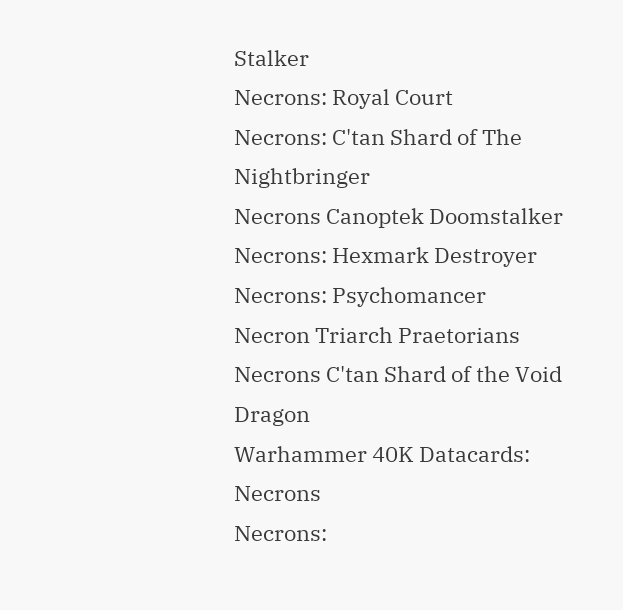Stalker
Necrons: Royal Court
Necrons: C'tan Shard of The Nightbringer
Necrons Canoptek Doomstalker
Necrons: Hexmark Destroyer
Necrons: Psychomancer
Necron Triarch Praetorians
Necrons C'tan Shard of the Void Dragon
Warhammer 40K Datacards: Necrons
Necrons: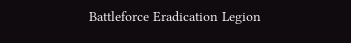Battleforce Eradication Legion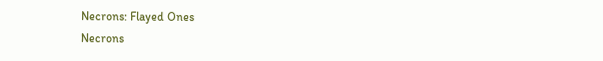Necrons: Flayed Ones
Necrons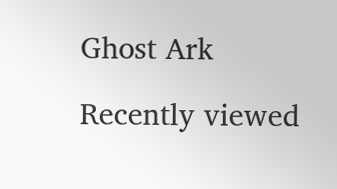Ghost Ark

Recently viewed